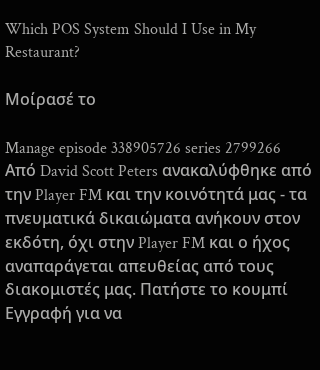Which POS System Should I Use in My Restaurant?

Μοίρασέ το

Manage episode 338905726 series 2799266
Από David Scott Peters ανακαλύφθηκε από την Player FM και την κοινότητά μας - τα πνευματικά δικαιώματα ανήκουν στον εκδότη, όχι στην Player FM και ο ήχος αναπαράγεται απευθείας από τους διακομιστές μας. Πατήστε το κουμπί Εγγραφή για να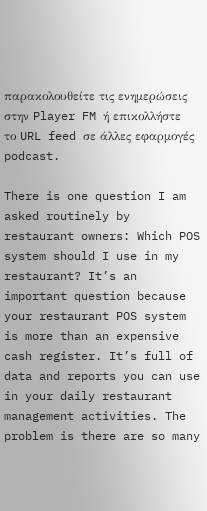παρακολουθείτε τις ενημερώσεις στην Player FM ή επικολλήστε το URL feed σε άλλες εφαρμογές podcast.

There is one question I am asked routinely by restaurant owners: Which POS system should I use in my restaurant? It’s an important question because your restaurant POS system is more than an expensive cash register. It’s full of data and reports you can use in your daily restaurant management activities. The problem is there are so many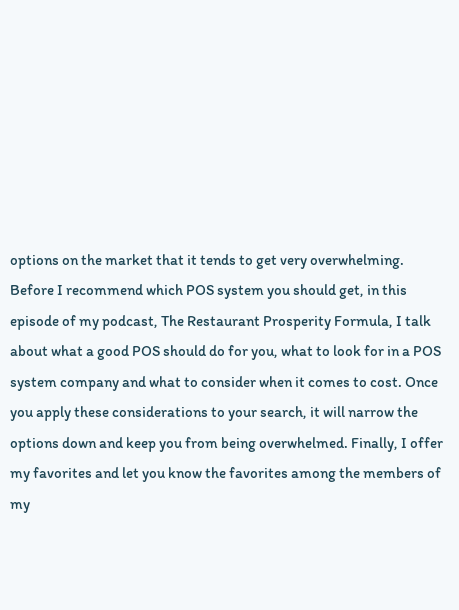options on the market that it tends to get very overwhelming. Before I recommend which POS system you should get, in this episode of my podcast, The Restaurant Prosperity Formula, I talk about what a good POS should do for you, what to look for in a POS system company and what to consider when it comes to cost. Once you apply these considerations to your search, it will narrow the options down and keep you from being overwhelmed. Finally, I offer my favorites and let you know the favorites among the members of my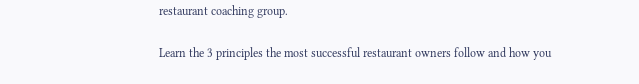restaurant coaching group.

Learn the 3 principles the most successful restaurant owners follow and how you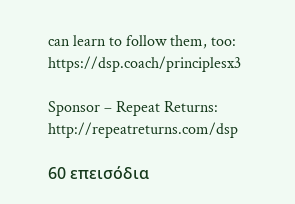can learn to follow them, too: https://dsp.coach/principlesx3

Sponsor – Repeat Returns: http://repeatreturns.com/dsp

60 επεισόδια